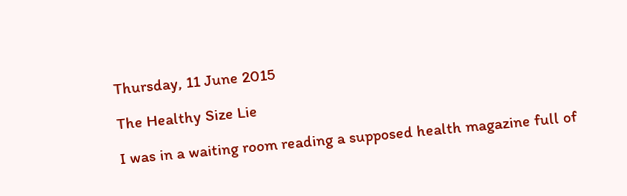Thursday, 11 June 2015

The Healthy Size Lie

I was in a waiting room reading a supposed health magazine full of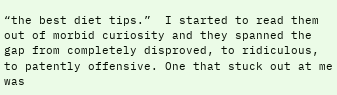“the best diet tips.”  I started to read them out of morbid curiosity and they spanned the gap from completely disproved, to ridiculous, to patently offensive. One that stuck out at me was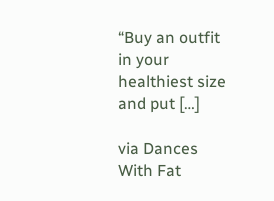“Buy an outfit in your healthiest size and put […]

via Dances With Fat